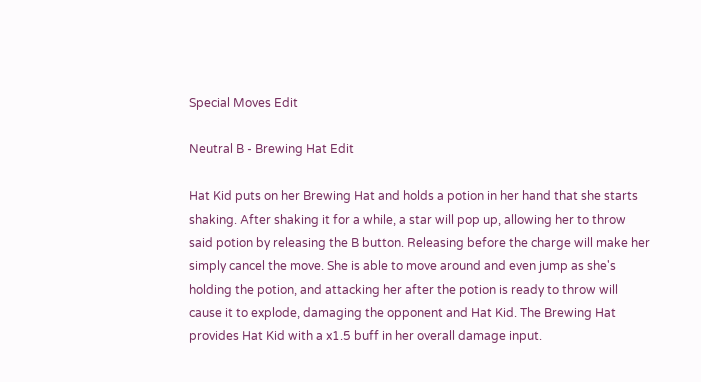Special Moves Edit

Neutral B - Brewing Hat Edit

Hat Kid puts on her Brewing Hat and holds a potion in her hand that she starts shaking. After shaking it for a while, a star will pop up, allowing her to throw said potion by releasing the B button. Releasing before the charge will make her simply cancel the move. She is able to move around and even jump as she's holding the potion, and attacking her after the potion is ready to throw will cause it to explode, damaging the opponent and Hat Kid. The Brewing Hat provides Hat Kid with a x1.5 buff in her overall damage input.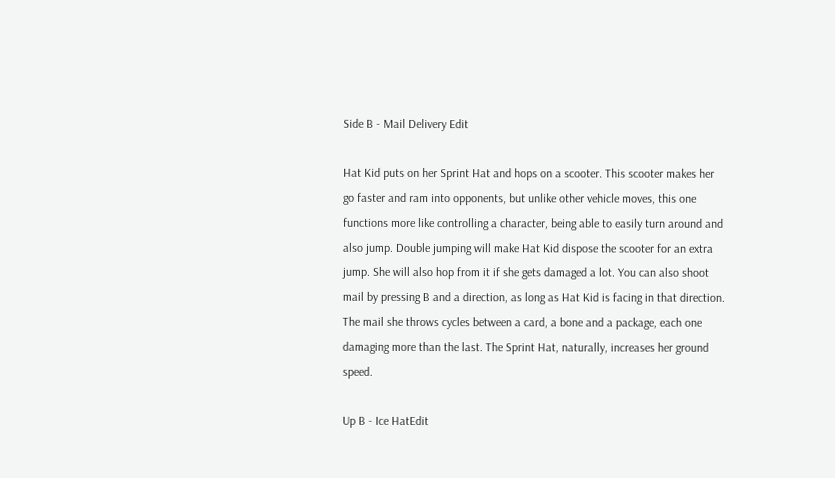Side B - Mail Delivery Edit

Hat Kid puts on her Sprint Hat and hops on a scooter. This scooter makes her go faster and ram into opponents, but unlike other vehicle moves, this one functions more like controlling a character, being able to easily turn around and also jump. Double jumping will make Hat Kid dispose the scooter for an extra jump. She will also hop from it if she gets damaged a lot. You can also shoot mail by pressing B and a direction, as long as Hat Kid is facing in that direction. The mail she throws cycles between a card, a bone and a package, each one damaging more than the last. The Sprint Hat, naturally, increases her ground speed.

Up B - Ice HatEdit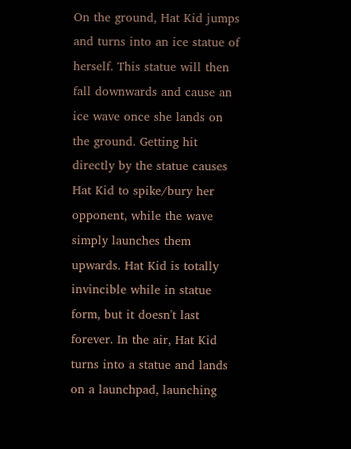On the ground, Hat Kid jumps and turns into an ice statue of herself. This statue will then fall downwards and cause an ice wave once she lands on the ground. Getting hit directly by the statue causes Hat Kid to spike/bury her opponent, while the wave simply launches them upwards. Hat Kid is totally invincible while in statue form, but it doesn't last forever. In the air, Hat Kid turns into a statue and lands on a launchpad, launching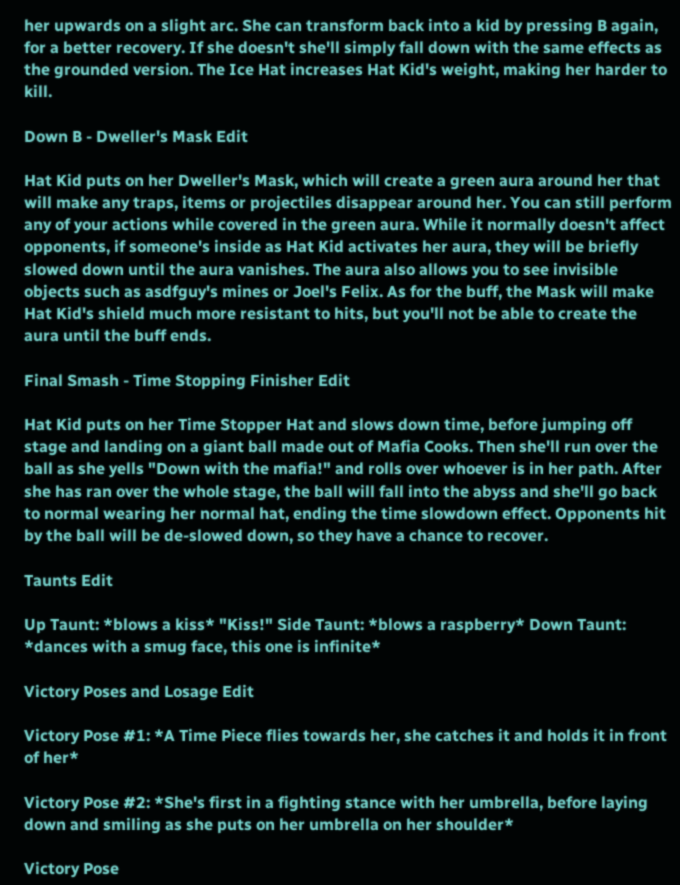her upwards on a slight arc. She can transform back into a kid by pressing B again, for a better recovery. If she doesn't she'll simply fall down with the same effects as the grounded version. The Ice Hat increases Hat Kid's weight, making her harder to kill.

Down B - Dweller's Mask Edit

Hat Kid puts on her Dweller's Mask, which will create a green aura around her that will make any traps, items or projectiles disappear around her. You can still perform any of your actions while covered in the green aura. While it normally doesn't affect opponents, if someone's inside as Hat Kid activates her aura, they will be briefly slowed down until the aura vanishes. The aura also allows you to see invisible objects such as asdfguy's mines or Joel's Felix. As for the buff, the Mask will make Hat Kid's shield much more resistant to hits, but you'll not be able to create the aura until the buff ends.

Final Smash - Time Stopping Finisher Edit

Hat Kid puts on her Time Stopper Hat and slows down time, before jumping off stage and landing on a giant ball made out of Mafia Cooks. Then she'll run over the ball as she yells "Down with the mafia!" and rolls over whoever is in her path. After she has ran over the whole stage, the ball will fall into the abyss and she'll go back to normal wearing her normal hat, ending the time slowdown effect. Opponents hit by the ball will be de-slowed down, so they have a chance to recover.

Taunts Edit

Up Taunt: *blows a kiss* "Kiss!" Side Taunt: *blows a raspberry* Down Taunt: *dances with a smug face, this one is infinite*

Victory Poses and Losage Edit

Victory Pose #1: *A Time Piece flies towards her, she catches it and holds it in front of her*

Victory Pose #2: *She's first in a fighting stance with her umbrella, before laying down and smiling as she puts on her umbrella on her shoulder*

Victory Pose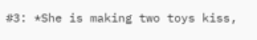#3: *She is making two toys kiss,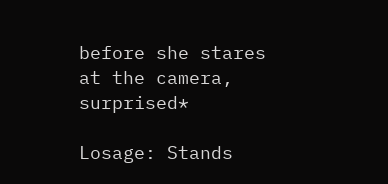before she stares at the camera, surprised*

Losage: Stands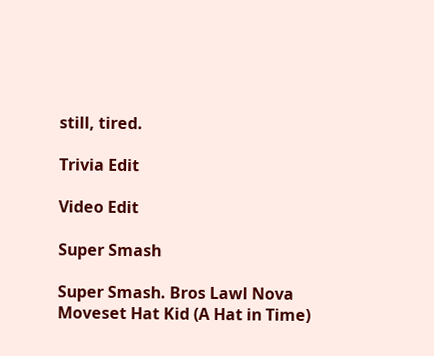still, tired.

Trivia Edit

Video Edit

Super Smash

Super Smash. Bros Lawl Nova Moveset Hat Kid (A Hat in Time)